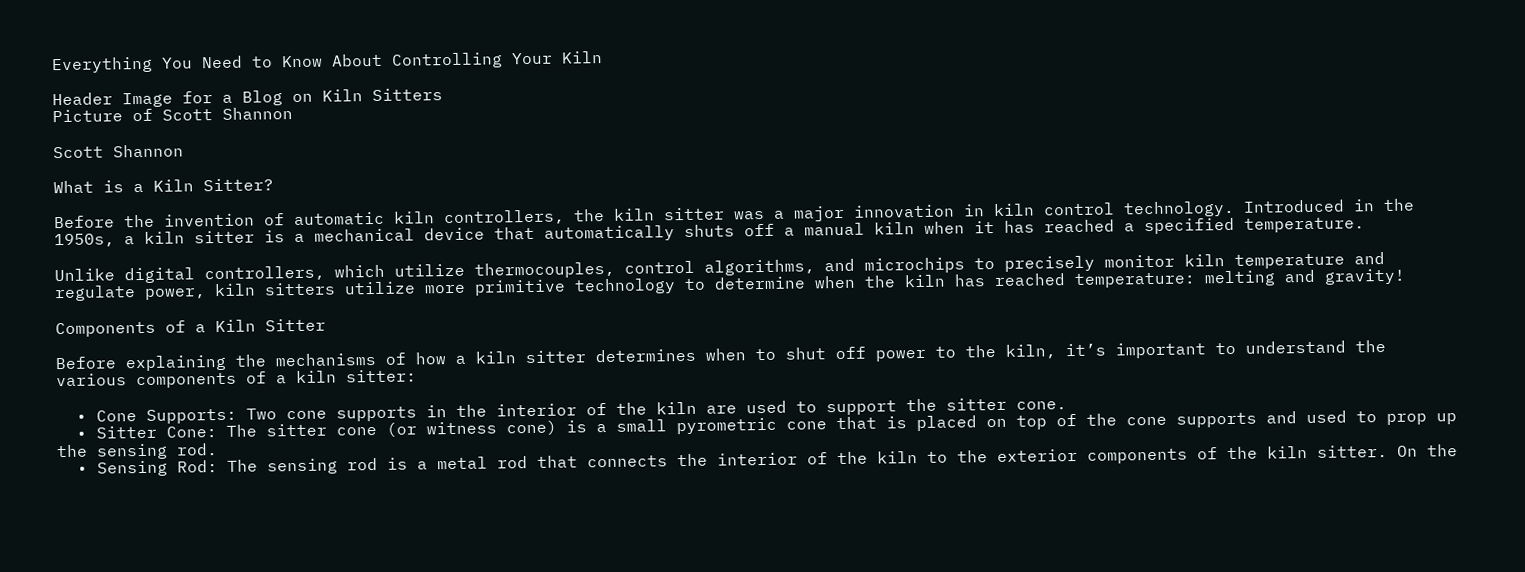Everything You Need to Know About Controlling Your Kiln

Header Image for a Blog on Kiln Sitters
Picture of Scott Shannon

Scott Shannon

What is a Kiln Sitter?

Before the invention of automatic kiln controllers, the kiln sitter was a major innovation in kiln control technology. Introduced in the 1950s, a kiln sitter is a mechanical device that automatically shuts off a manual kiln when it has reached a specified temperature.

Unlike digital controllers, which utilize thermocouples, control algorithms, and microchips to precisely monitor kiln temperature and regulate power, kiln sitters utilize more primitive technology to determine when the kiln has reached temperature: melting and gravity!

Components of a Kiln Sitter

Before explaining the mechanisms of how a kiln sitter determines when to shut off power to the kiln, it’s important to understand the various components of a kiln sitter:

  • Cone Supports: Two cone supports in the interior of the kiln are used to support the sitter cone.
  • Sitter Cone: The sitter cone (or witness cone) is a small pyrometric cone that is placed on top of the cone supports and used to prop up the sensing rod.
  • Sensing Rod: The sensing rod is a metal rod that connects the interior of the kiln to the exterior components of the kiln sitter. On the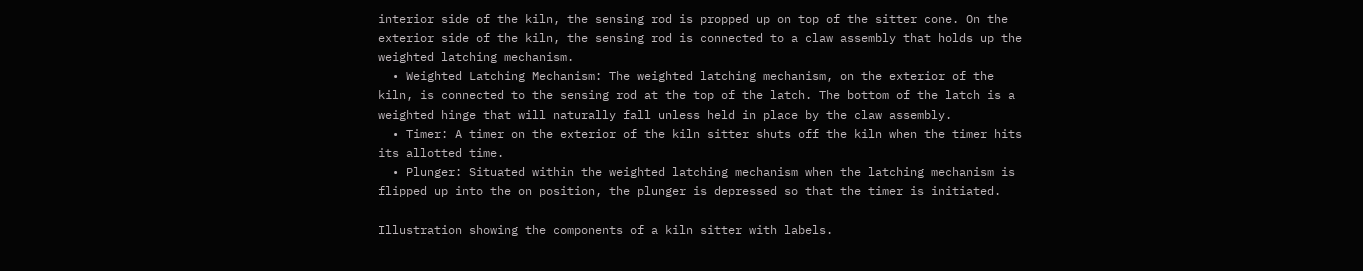interior side of the kiln, the sensing rod is propped up on top of the sitter cone. On the exterior side of the kiln, the sensing rod is connected to a claw assembly that holds up the weighted latching mechanism.
  • Weighted Latching Mechanism: The weighted latching mechanism, on the exterior of the kiln, is connected to the sensing rod at the top of the latch. The bottom of the latch is a weighted hinge that will naturally fall unless held in place by the claw assembly.
  • Timer: A timer on the exterior of the kiln sitter shuts off the kiln when the timer hits its allotted time.
  • Plunger: Situated within the weighted latching mechanism when the latching mechanism is flipped up into the on position, the plunger is depressed so that the timer is initiated.

Illustration showing the components of a kiln sitter with labels.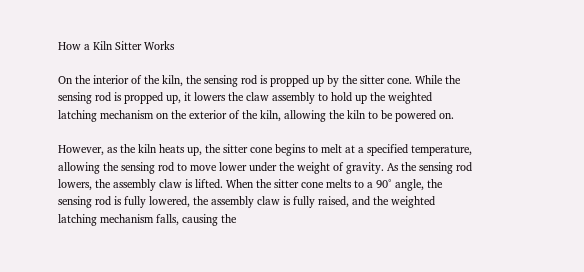How a Kiln Sitter Works

On the interior of the kiln, the sensing rod is propped up by the sitter cone. While the sensing rod is propped up, it lowers the claw assembly to hold up the weighted latching mechanism on the exterior of the kiln, allowing the kiln to be powered on.

However, as the kiln heats up, the sitter cone begins to melt at a specified temperature, allowing the sensing rod to move lower under the weight of gravity. As the sensing rod lowers, the assembly claw is lifted. When the sitter cone melts to a 90° angle, the sensing rod is fully lowered, the assembly claw is fully raised, and the weighted latching mechanism falls, causing the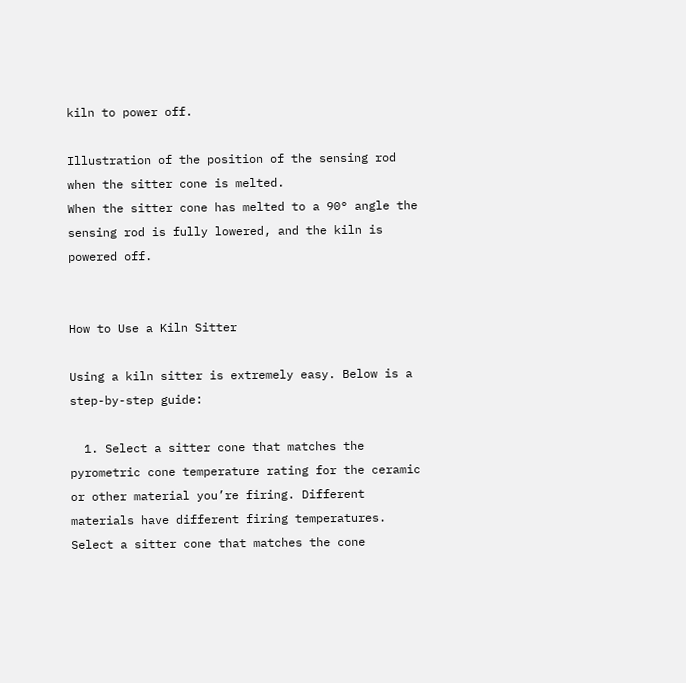kiln to power off.

Illustration of the position of the sensing rod when the sitter cone is melted.
When the sitter cone has melted to a 90° angle the sensing rod is fully lowered, and the kiln is powered off.


How to Use a Kiln Sitter

Using a kiln sitter is extremely easy. Below is a step-by-step guide:

  1. Select a sitter cone that matches the pyrometric cone temperature rating for the ceramic or other material you’re firing. Different materials have different firing temperatures. Select a sitter cone that matches the cone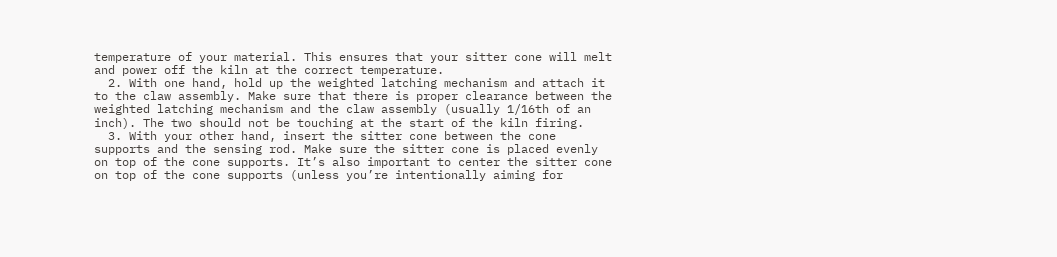temperature of your material. This ensures that your sitter cone will melt and power off the kiln at the correct temperature.
  2. With one hand, hold up the weighted latching mechanism and attach it to the claw assembly. Make sure that there is proper clearance between the weighted latching mechanism and the claw assembly (usually 1/16th of an inch). The two should not be touching at the start of the kiln firing.
  3. With your other hand, insert the sitter cone between the cone supports and the sensing rod. Make sure the sitter cone is placed evenly on top of the cone supports. It’s also important to center the sitter cone on top of the cone supports (unless you’re intentionally aiming for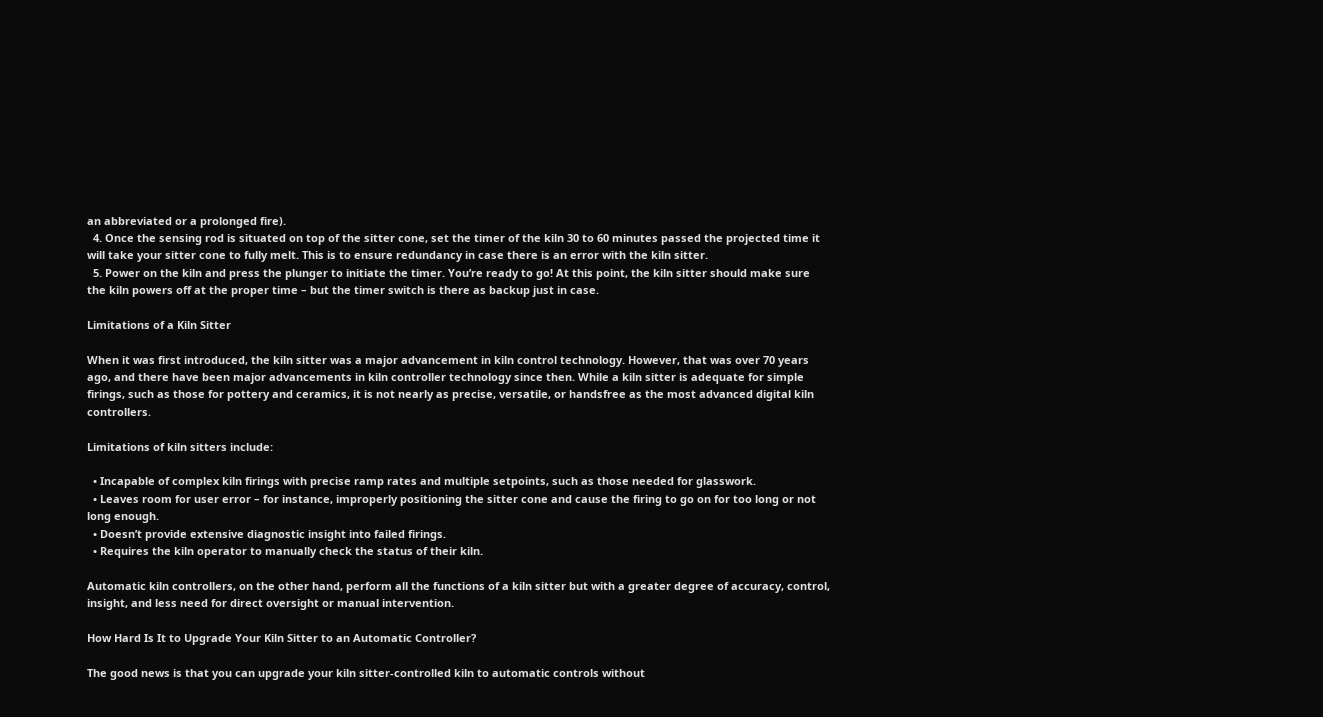an abbreviated or a prolonged fire).
  4. Once the sensing rod is situated on top of the sitter cone, set the timer of the kiln 30 to 60 minutes passed the projected time it will take your sitter cone to fully melt. This is to ensure redundancy in case there is an error with the kiln sitter.
  5. Power on the kiln and press the plunger to initiate the timer. You’re ready to go! At this point, the kiln sitter should make sure the kiln powers off at the proper time – but the timer switch is there as backup just in case.

Limitations of a Kiln Sitter

When it was first introduced, the kiln sitter was a major advancement in kiln control technology. However, that was over 70 years ago, and there have been major advancements in kiln controller technology since then. While a kiln sitter is adequate for simple firings, such as those for pottery and ceramics, it is not nearly as precise, versatile, or handsfree as the most advanced digital kiln controllers.

Limitations of kiln sitters include:

  • Incapable of complex kiln firings with precise ramp rates and multiple setpoints, such as those needed for glasswork.
  • Leaves room for user error – for instance, improperly positioning the sitter cone and cause the firing to go on for too long or not long enough.
  • Doesn’t provide extensive diagnostic insight into failed firings.
  • Requires the kiln operator to manually check the status of their kiln.

Automatic kiln controllers, on the other hand, perform all the functions of a kiln sitter but with a greater degree of accuracy, control, insight, and less need for direct oversight or manual intervention.

How Hard Is It to Upgrade Your Kiln Sitter to an Automatic Controller?

The good news is that you can upgrade your kiln sitter-controlled kiln to automatic controls without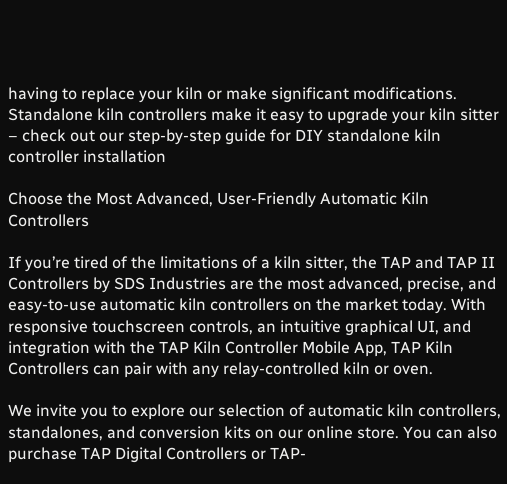having to replace your kiln or make significant modifications. Standalone kiln controllers make it easy to upgrade your kiln sitter – check out our step-by-step guide for DIY standalone kiln controller installation

Choose the Most Advanced, User-Friendly Automatic Kiln Controllers

If you’re tired of the limitations of a kiln sitter, the TAP and TAP II Controllers by SDS Industries are the most advanced, precise, and easy-to-use automatic kiln controllers on the market today. With responsive touchscreen controls, an intuitive graphical UI, and integration with the TAP Kiln Controller Mobile App, TAP Kiln Controllers can pair with any relay-controlled kiln or oven.

We invite you to explore our selection of automatic kiln controllers, standalones, and conversion kits on our online store. You can also purchase TAP Digital Controllers or TAP-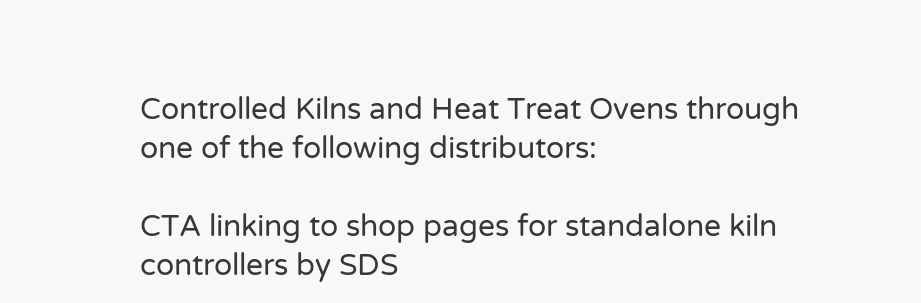Controlled Kilns and Heat Treat Ovens through one of the following distributors:

CTA linking to shop pages for standalone kiln controllers by SDS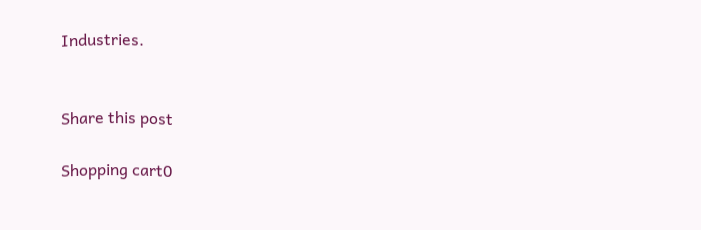Industries.


Share this post

Shopping cart0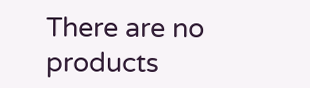There are no products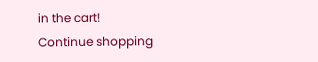in the cart!
Continue shopping